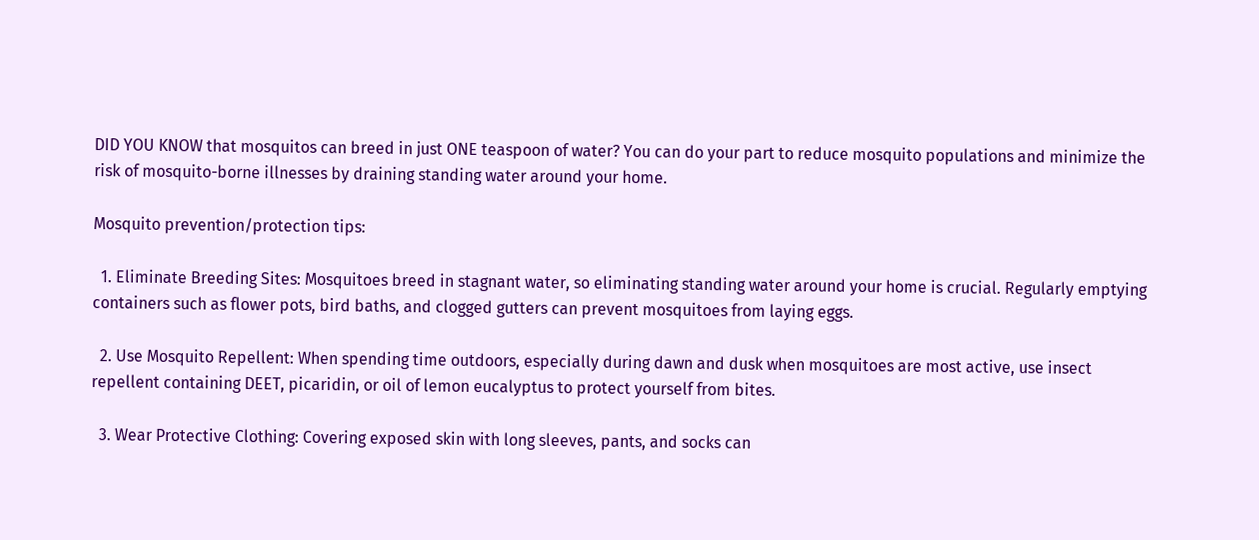DID YOU KNOW that mosquitos can breed in just ONE teaspoon of water? You can do your part to reduce mosquito populations and minimize the risk of mosquito-borne illnesses by draining standing water around your home.

Mosquito prevention/protection tips:

  1. Eliminate Breeding Sites: Mosquitoes breed in stagnant water, so eliminating standing water around your home is crucial. Regularly emptying containers such as flower pots, bird baths, and clogged gutters can prevent mosquitoes from laying eggs.

  2. Use Mosquito Repellent: When spending time outdoors, especially during dawn and dusk when mosquitoes are most active, use insect repellent containing DEET, picaridin, or oil of lemon eucalyptus to protect yourself from bites.

  3. Wear Protective Clothing: Covering exposed skin with long sleeves, pants, and socks can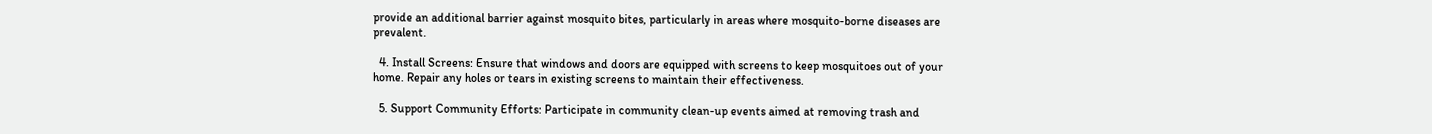provide an additional barrier against mosquito bites, particularly in areas where mosquito-borne diseases are prevalent.

  4. Install Screens: Ensure that windows and doors are equipped with screens to keep mosquitoes out of your home. Repair any holes or tears in existing screens to maintain their effectiveness.

  5. Support Community Efforts: Participate in community clean-up events aimed at removing trash and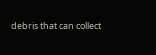debris that can collect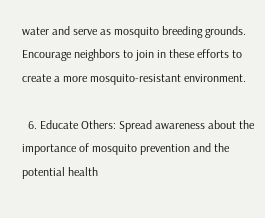water and serve as mosquito breeding grounds. Encourage neighbors to join in these efforts to create a more mosquito-resistant environment.

  6. Educate Others: Spread awareness about the importance of mosquito prevention and the potential health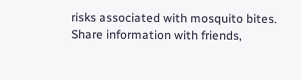risks associated with mosquito bites. Share information with friends,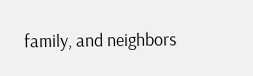family, and neighbors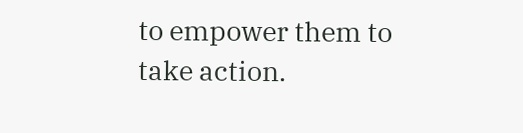to empower them to take action.